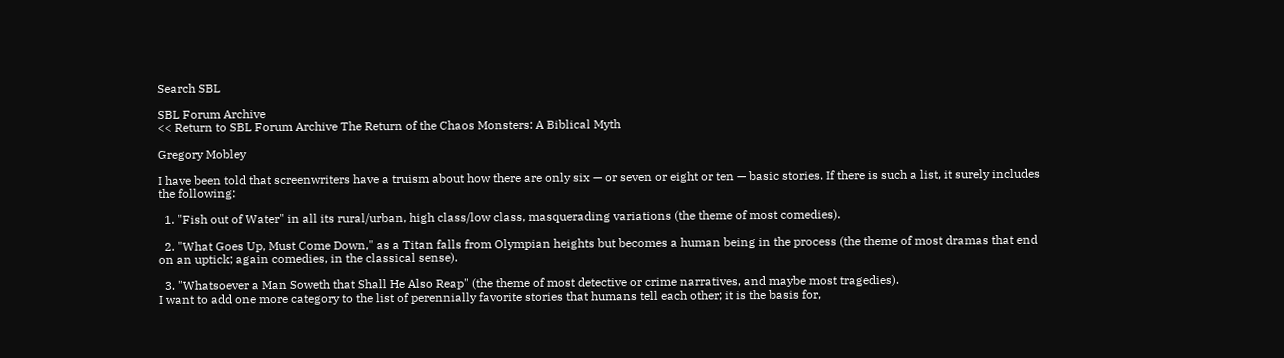Search SBL

SBL Forum Archive
<< Return to SBL Forum Archive The Return of the Chaos Monsters: A Biblical Myth

Gregory Mobley

I have been told that screenwriters have a truism about how there are only six — or seven or eight or ten — basic stories. If there is such a list, it surely includes the following:

  1. "Fish out of Water" in all its rural/urban, high class/low class, masquerading variations (the theme of most comedies).

  2. "What Goes Up, Must Come Down," as a Titan falls from Olympian heights but becomes a human being in the process (the theme of most dramas that end on an uptick; again comedies, in the classical sense).

  3. "Whatsoever a Man Soweth that Shall He Also Reap" (the theme of most detective or crime narratives, and maybe most tragedies).
I want to add one more category to the list of perennially favorite stories that humans tell each other; it is the basis for,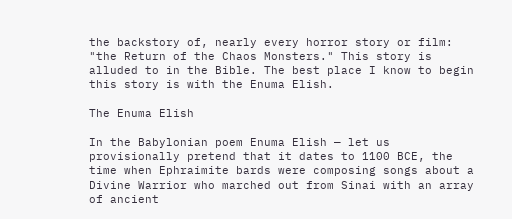the backstory of, nearly every horror story or film: "the Return of the Chaos Monsters." This story is alluded to in the Bible. The best place I know to begin this story is with the Enuma Elish.

The Enuma Elish

In the Babylonian poem Enuma Elish — let us provisionally pretend that it dates to 1100 BCE, the time when Ephraimite bards were composing songs about a Divine Warrior who marched out from Sinai with an array of ancient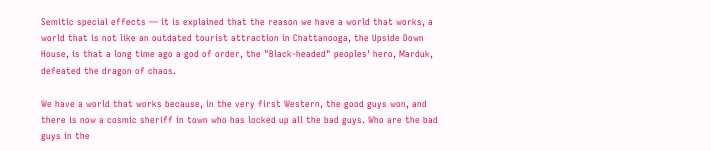Semitic special effects — it is explained that the reason we have a world that works, a world that is not like an outdated tourist attraction in Chattanooga, the Upside Down House, is that a long time ago a god of order, the "Black-headed" peoples' hero, Marduk, defeated the dragon of chaos.

We have a world that works because, in the very first Western, the good guys won, and there is now a cosmic sheriff in town who has locked up all the bad guys. Who are the bad guys in the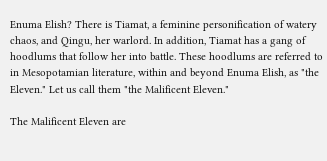Enuma Elish? There is Tiamat, a feminine personification of watery chaos, and Qingu, her warlord. In addition, Tiamat has a gang of hoodlums that follow her into battle. These hoodlums are referred to in Mesopotamian literature, within and beyond Enuma Elish, as "the Eleven." Let us call them "the Malificent Eleven."

The Malificent Eleven are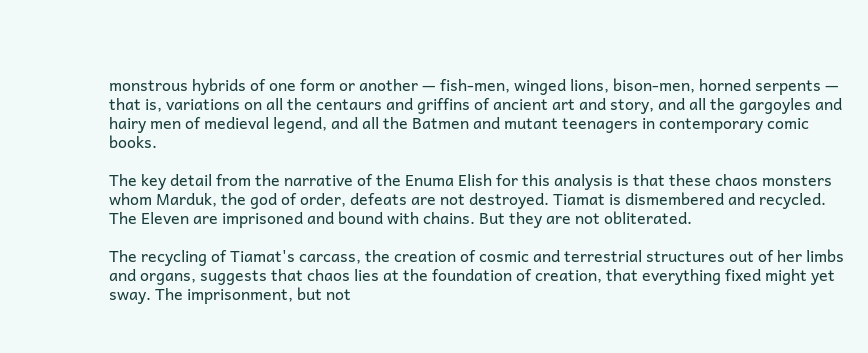monstrous hybrids of one form or another — fish-men, winged lions, bison-men, horned serpents — that is, variations on all the centaurs and griffins of ancient art and story, and all the gargoyles and hairy men of medieval legend, and all the Batmen and mutant teenagers in contemporary comic books.

The key detail from the narrative of the Enuma Elish for this analysis is that these chaos monsters whom Marduk, the god of order, defeats are not destroyed. Tiamat is dismembered and recycled. The Eleven are imprisoned and bound with chains. But they are not obliterated.

The recycling of Tiamat's carcass, the creation of cosmic and terrestrial structures out of her limbs and organs, suggests that chaos lies at the foundation of creation, that everything fixed might yet sway. The imprisonment, but not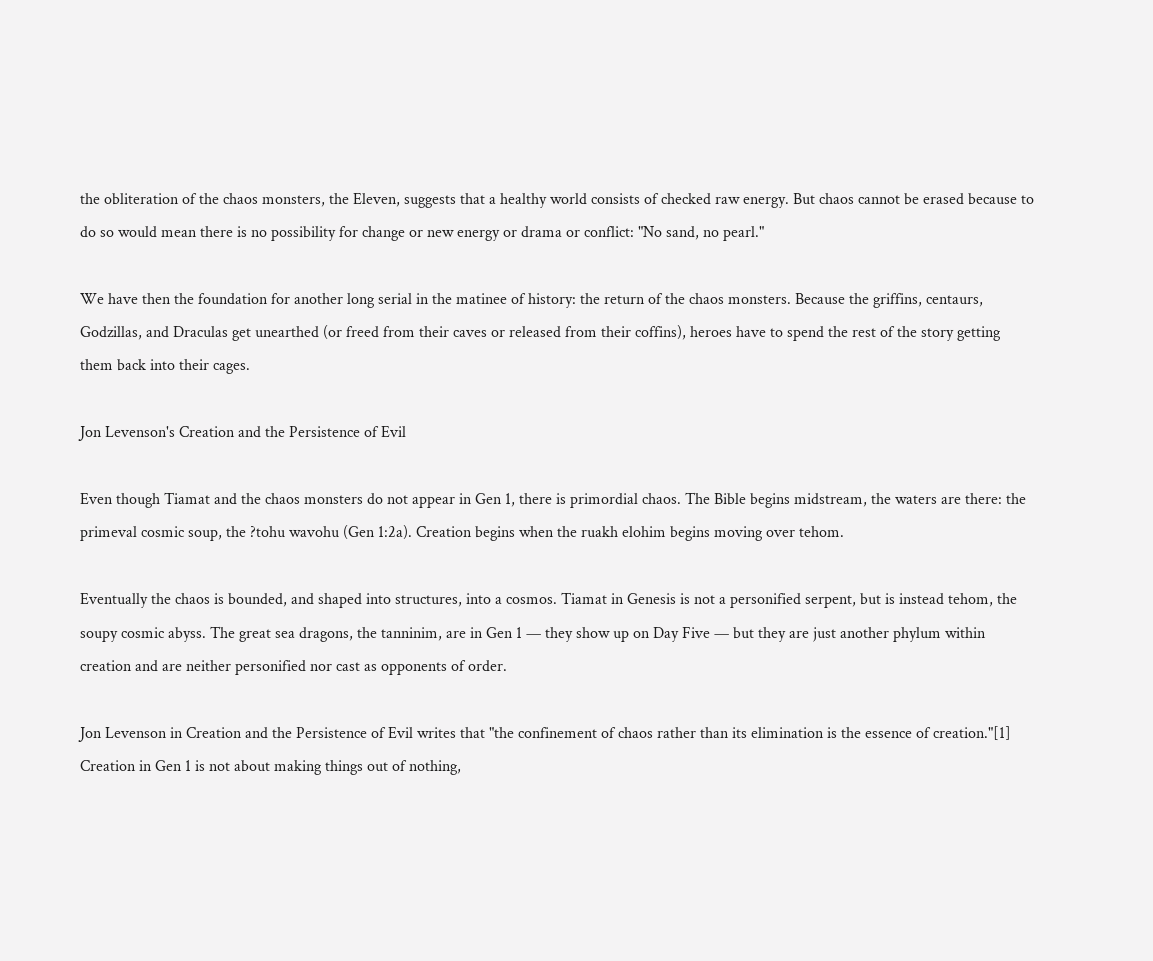the obliteration of the chaos monsters, the Eleven, suggests that a healthy world consists of checked raw energy. But chaos cannot be erased because to do so would mean there is no possibility for change or new energy or drama or conflict: "No sand, no pearl."

We have then the foundation for another long serial in the matinee of history: the return of the chaos monsters. Because the griffins, centaurs, Godzillas, and Draculas get unearthed (or freed from their caves or released from their coffins), heroes have to spend the rest of the story getting them back into their cages.

Jon Levenson's Creation and the Persistence of Evil

Even though Tiamat and the chaos monsters do not appear in Gen 1, there is primordial chaos. The Bible begins midstream, the waters are there: the primeval cosmic soup, the ?tohu wavohu (Gen 1:2a). Creation begins when the ruakh elohim begins moving over tehom.

Eventually the chaos is bounded, and shaped into structures, into a cosmos. Tiamat in Genesis is not a personified serpent, but is instead tehom, the soupy cosmic abyss. The great sea dragons, the tanninim, are in Gen 1 — they show up on Day Five — but they are just another phylum within creation and are neither personified nor cast as opponents of order.

Jon Levenson in Creation and the Persistence of Evil writes that "the confinement of chaos rather than its elimination is the essence of creation."[1] Creation in Gen 1 is not about making things out of nothing,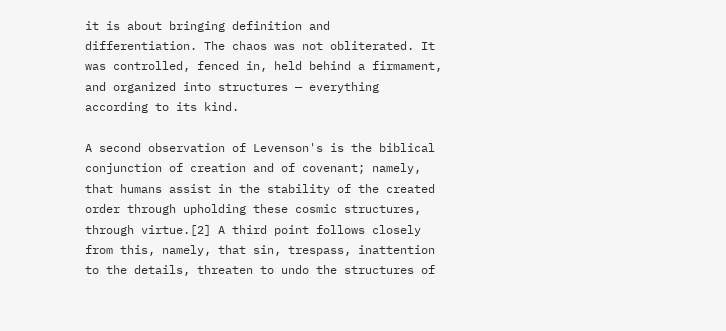it is about bringing definition and differentiation. The chaos was not obliterated. It was controlled, fenced in, held behind a firmament, and organized into structures — everything according to its kind.

A second observation of Levenson's is the biblical conjunction of creation and of covenant; namely, that humans assist in the stability of the created order through upholding these cosmic structures, through virtue.[2] A third point follows closely from this, namely, that sin, trespass, inattention to the details, threaten to undo the structures of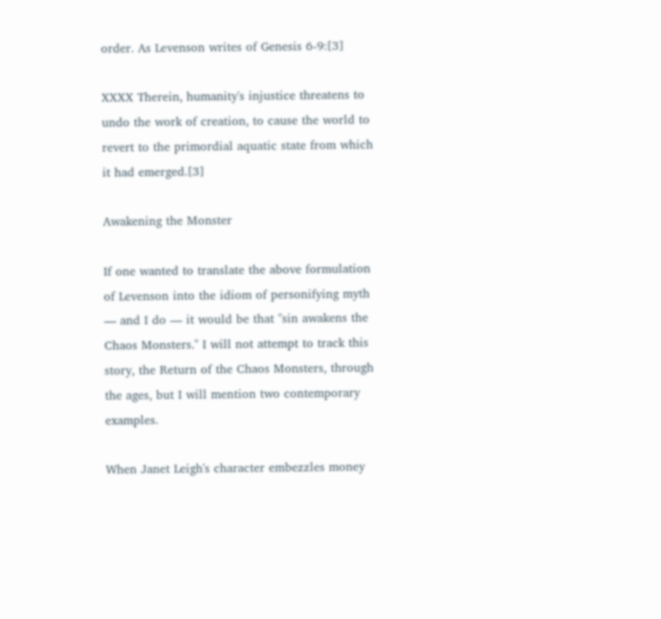order. As Levenson writes of Genesis 6-9:[3]

XXXX Therein, humanity's injustice threatens to undo the work of creation, to cause the world to revert to the primordial aquatic state from which it had emerged.[3]

Awakening the Monster

If one wanted to translate the above formulation of Levenson into the idiom of personifying myth — and I do — it would be that "sin awakens the Chaos Monsters." I will not attempt to track this story, the Return of the Chaos Monsters, through the ages, but I will mention two contemporary examples.

When Janet Leigh's character embezzles money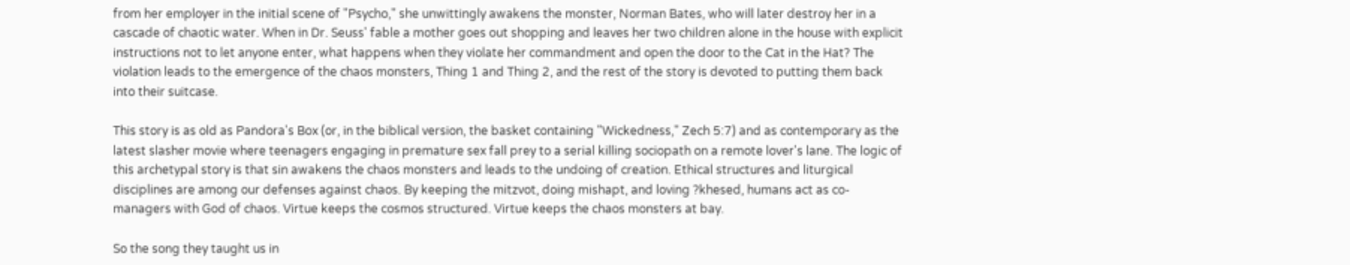from her employer in the initial scene of "Psycho," she unwittingly awakens the monster, Norman Bates, who will later destroy her in a cascade of chaotic water. When in Dr. Seuss' fable a mother goes out shopping and leaves her two children alone in the house with explicit instructions not to let anyone enter, what happens when they violate her commandment and open the door to the Cat in the Hat? The violation leads to the emergence of the chaos monsters, Thing 1 and Thing 2, and the rest of the story is devoted to putting them back into their suitcase.

This story is as old as Pandora's Box (or, in the biblical version, the basket containing "Wickedness," Zech 5:7) and as contemporary as the latest slasher movie where teenagers engaging in premature sex fall prey to a serial killing sociopath on a remote lover's lane. The logic of this archetypal story is that sin awakens the chaos monsters and leads to the undoing of creation. Ethical structures and liturgical disciplines are among our defenses against chaos. By keeping the mitzvot, doing mishapt, and loving ?khesed, humans act as co-managers with God of chaos. Virtue keeps the cosmos structured. Virtue keeps the chaos monsters at bay.

So the song they taught us in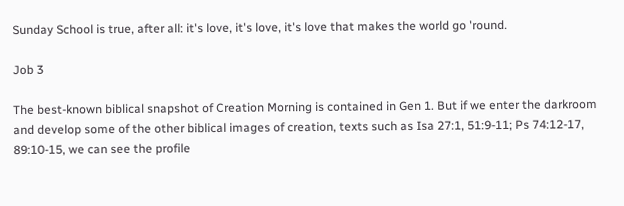Sunday School is true, after all: it's love, it's love, it's love that makes the world go 'round.

Job 3

The best-known biblical snapshot of Creation Morning is contained in Gen 1. But if we enter the darkroom and develop some of the other biblical images of creation, texts such as Isa 27:1, 51:9-11; Ps 74:12-17, 89:10-15, we can see the profile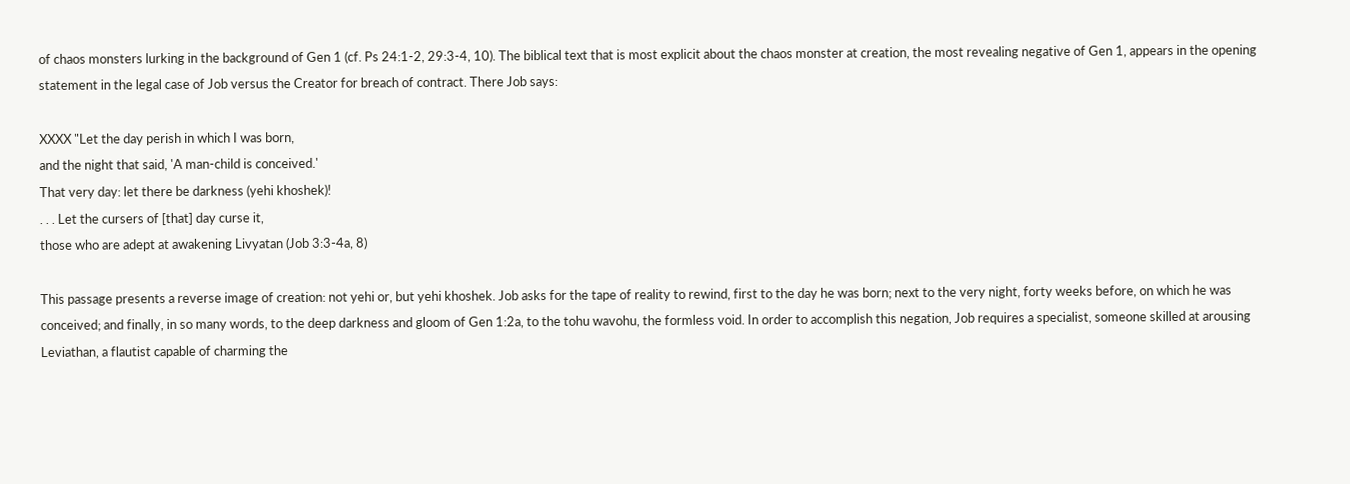of chaos monsters lurking in the background of Gen 1 (cf. Ps 24:1-2, 29:3-4, 10). The biblical text that is most explicit about the chaos monster at creation, the most revealing negative of Gen 1, appears in the opening statement in the legal case of Job versus the Creator for breach of contract. There Job says:

XXXX "Let the day perish in which I was born,
and the night that said, 'A man-child is conceived.'
That very day: let there be darkness (yehi khoshek)!
. . . Let the cursers of [that] day curse it,
those who are adept at awakening Livyatan (Job 3:3-4a, 8)

This passage presents a reverse image of creation: not yehi or, but yehi khoshek. Job asks for the tape of reality to rewind, first to the day he was born; next to the very night, forty weeks before, on which he was conceived; and finally, in so many words, to the deep darkness and gloom of Gen 1:2a, to the tohu wavohu, the formless void. In order to accomplish this negation, Job requires a specialist, someone skilled at arousing Leviathan, a flautist capable of charming the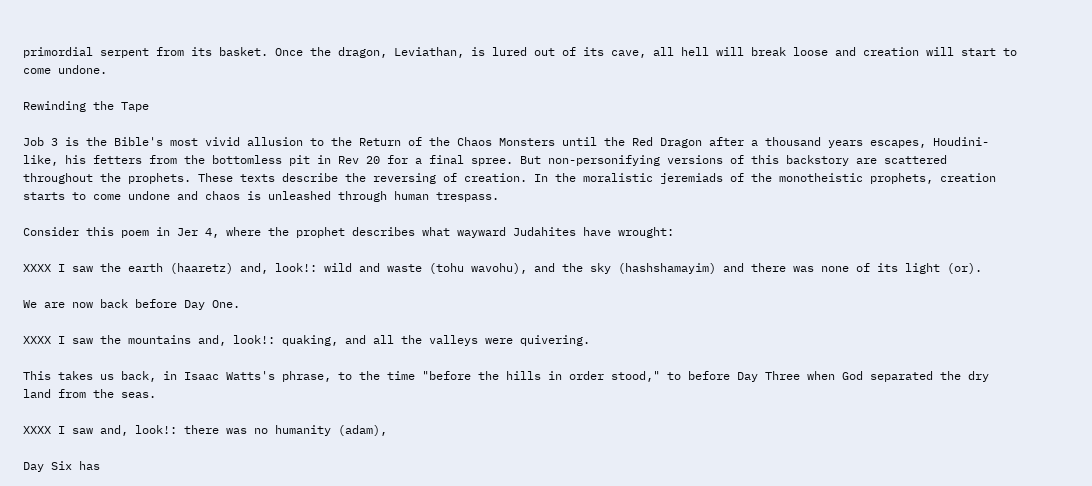primordial serpent from its basket. Once the dragon, Leviathan, is lured out of its cave, all hell will break loose and creation will start to come undone.

Rewinding the Tape

Job 3 is the Bible's most vivid allusion to the Return of the Chaos Monsters until the Red Dragon after a thousand years escapes, Houdini-like, his fetters from the bottomless pit in Rev 20 for a final spree. But non-personifying versions of this backstory are scattered throughout the prophets. These texts describe the reversing of creation. In the moralistic jeremiads of the monotheistic prophets, creation starts to come undone and chaos is unleashed through human trespass.

Consider this poem in Jer 4, where the prophet describes what wayward Judahites have wrought:

XXXX I saw the earth (haaretz) and, look!: wild and waste (tohu wavohu), and the sky (hashshamayim) and there was none of its light (or).

We are now back before Day One.

XXXX I saw the mountains and, look!: quaking, and all the valleys were quivering.

This takes us back, in Isaac Watts's phrase, to the time "before the hills in order stood," to before Day Three when God separated the dry land from the seas.

XXXX I saw and, look!: there was no humanity (adam),

Day Six has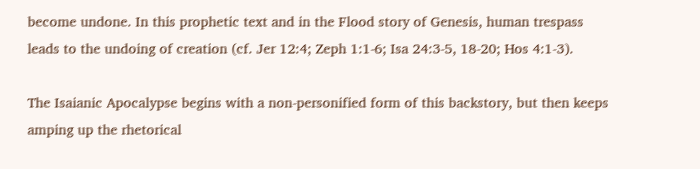become undone. In this prophetic text and in the Flood story of Genesis, human trespass leads to the undoing of creation (cf. Jer 12:4; Zeph 1:1-6; Isa 24:3-5, 18-20; Hos 4:1-3).

The Isaianic Apocalypse begins with a non-personified form of this backstory, but then keeps amping up the rhetorical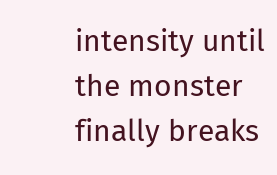intensity until the monster finally breaks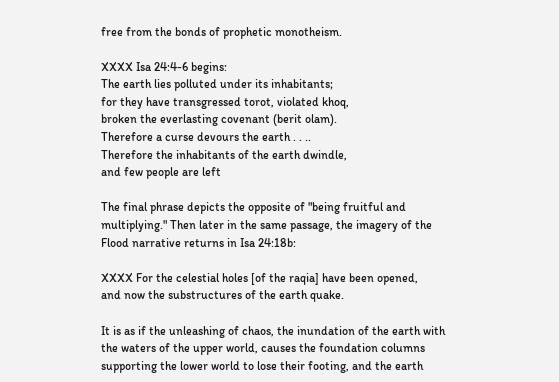free from the bonds of prophetic monotheism.

XXXX Isa 24:4-6 begins:
The earth lies polluted under its inhabitants;
for they have transgressed torot, violated khoq,
broken the everlasting covenant (berit olam).
Therefore a curse devours the earth . . ..
Therefore the inhabitants of the earth dwindle,
and few people are left

The final phrase depicts the opposite of "being fruitful and multiplying." Then later in the same passage, the imagery of the Flood narrative returns in Isa 24:18b:

XXXX For the celestial holes [of the raqia] have been opened,
and now the substructures of the earth quake.

It is as if the unleashing of chaos, the inundation of the earth with the waters of the upper world, causes the foundation columns supporting the lower world to lose their footing, and the earth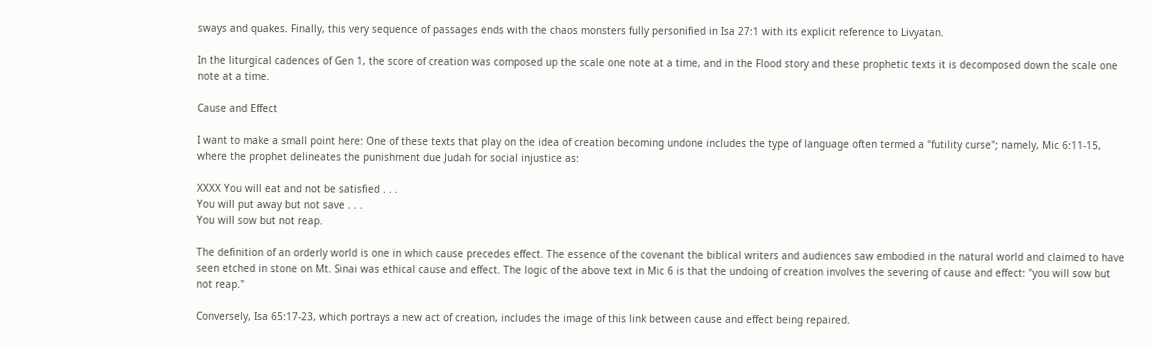sways and quakes. Finally, this very sequence of passages ends with the chaos monsters fully personified in Isa 27:1 with its explicit reference to Livyatan.

In the liturgical cadences of Gen 1, the score of creation was composed up the scale one note at a time, and in the Flood story and these prophetic texts it is decomposed down the scale one note at a time.

Cause and Effect

I want to make a small point here: One of these texts that play on the idea of creation becoming undone includes the type of language often termed a "futility curse"; namely, Mic 6:11-15, where the prophet delineates the punishment due Judah for social injustice as:

XXXX You will eat and not be satisfied . . .
You will put away but not save . . .
You will sow but not reap.

The definition of an orderly world is one in which cause precedes effect. The essence of the covenant the biblical writers and audiences saw embodied in the natural world and claimed to have seen etched in stone on Mt. Sinai was ethical cause and effect. The logic of the above text in Mic 6 is that the undoing of creation involves the severing of cause and effect: "you will sow but not reap."

Conversely, Isa 65:17-23, which portrays a new act of creation, includes the image of this link between cause and effect being repaired.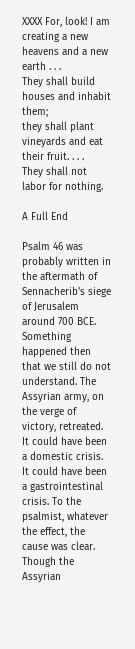XXXX For, look! I am creating a new heavens and a new earth . . .
They shall build houses and inhabit them;
they shall plant vineyards and eat their fruit. . . .
They shall not labor for nothing.

A Full End

Psalm 46 was probably written in the aftermath of Sennacherib's siege of Jerusalem around 700 BCE. Something happened then that we still do not understand. The Assyrian army, on the verge of victory, retreated. It could have been a domestic crisis. It could have been a gastrointestinal crisis. To the psalmist, whatever the effect, the cause was clear. Though the Assyrian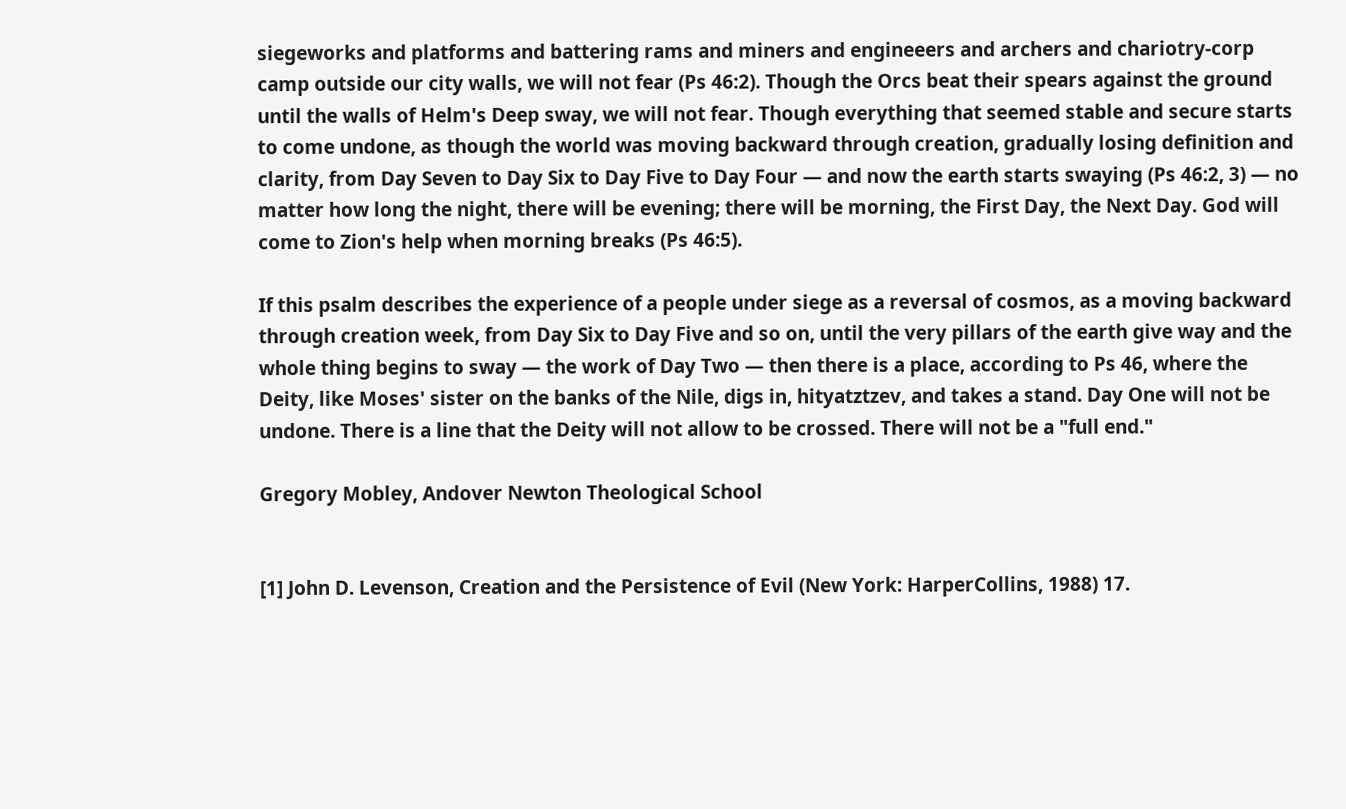siegeworks and platforms and battering rams and miners and engineeers and archers and chariotry-corp camp outside our city walls, we will not fear (Ps 46:2). Though the Orcs beat their spears against the ground until the walls of Helm's Deep sway, we will not fear. Though everything that seemed stable and secure starts to come undone, as though the world was moving backward through creation, gradually losing definition and clarity, from Day Seven to Day Six to Day Five to Day Four — and now the earth starts swaying (Ps 46:2, 3) — no matter how long the night, there will be evening; there will be morning, the First Day, the Next Day. God will come to Zion's help when morning breaks (Ps 46:5).

If this psalm describes the experience of a people under siege as a reversal of cosmos, as a moving backward through creation week, from Day Six to Day Five and so on, until the very pillars of the earth give way and the whole thing begins to sway — the work of Day Two — then there is a place, according to Ps 46, where the Deity, like Moses' sister on the banks of the Nile, digs in, hityatztzev, and takes a stand. Day One will not be undone. There is a line that the Deity will not allow to be crossed. There will not be a "full end."

Gregory Mobley, Andover Newton Theological School


[1] John D. Levenson, Creation and the Persistence of Evil (New York: HarperCollins, 1988) 17.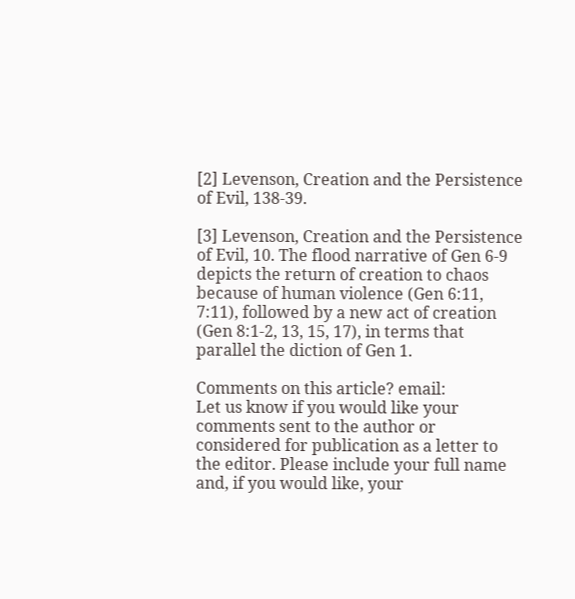[2] Levenson, Creation and the Persistence of Evil, 138-39.

[3] Levenson, Creation and the Persistence of Evil, 10. The flood narrative of Gen 6-9 depicts the return of creation to chaos because of human violence (Gen 6:11, 7:11), followed by a new act of creation (Gen 8:1-2, 13, 15, 17), in terms that parallel the diction of Gen 1.

Comments on this article? email:
Let us know if you would like your comments sent to the author or considered for publication as a letter to the editor. Please include your full name and, if you would like, your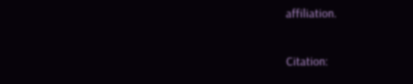affiliation.

Citation: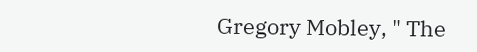Gregory Mobley, " The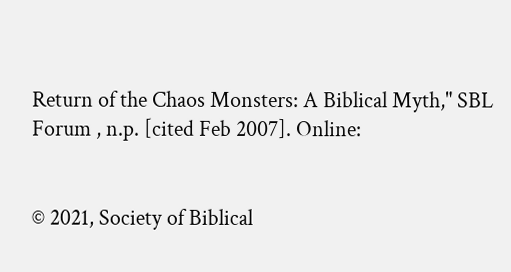Return of the Chaos Monsters: A Biblical Myth," SBL Forum , n.p. [cited Feb 2007]. Online:


© 2021, Society of Biblical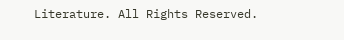Literature. All Rights Reserved.